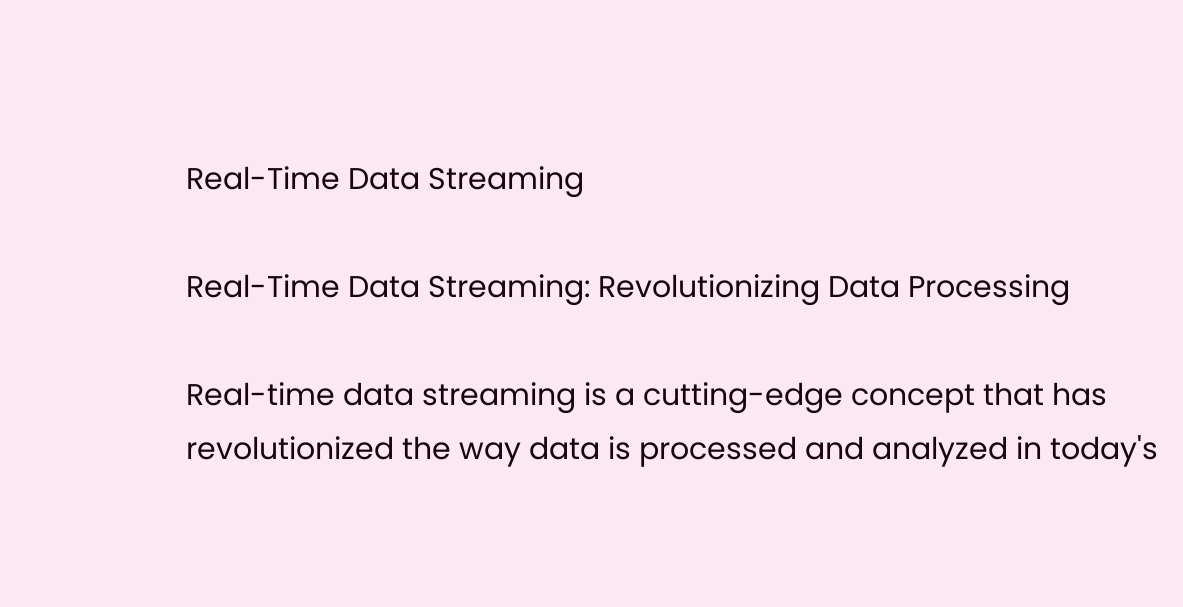Real-Time Data Streaming

Real-Time Data Streaming: Revolutionizing Data Processing

Real-time data streaming is a cutting-edge concept that has revolutionized the way data is processed and analyzed in today's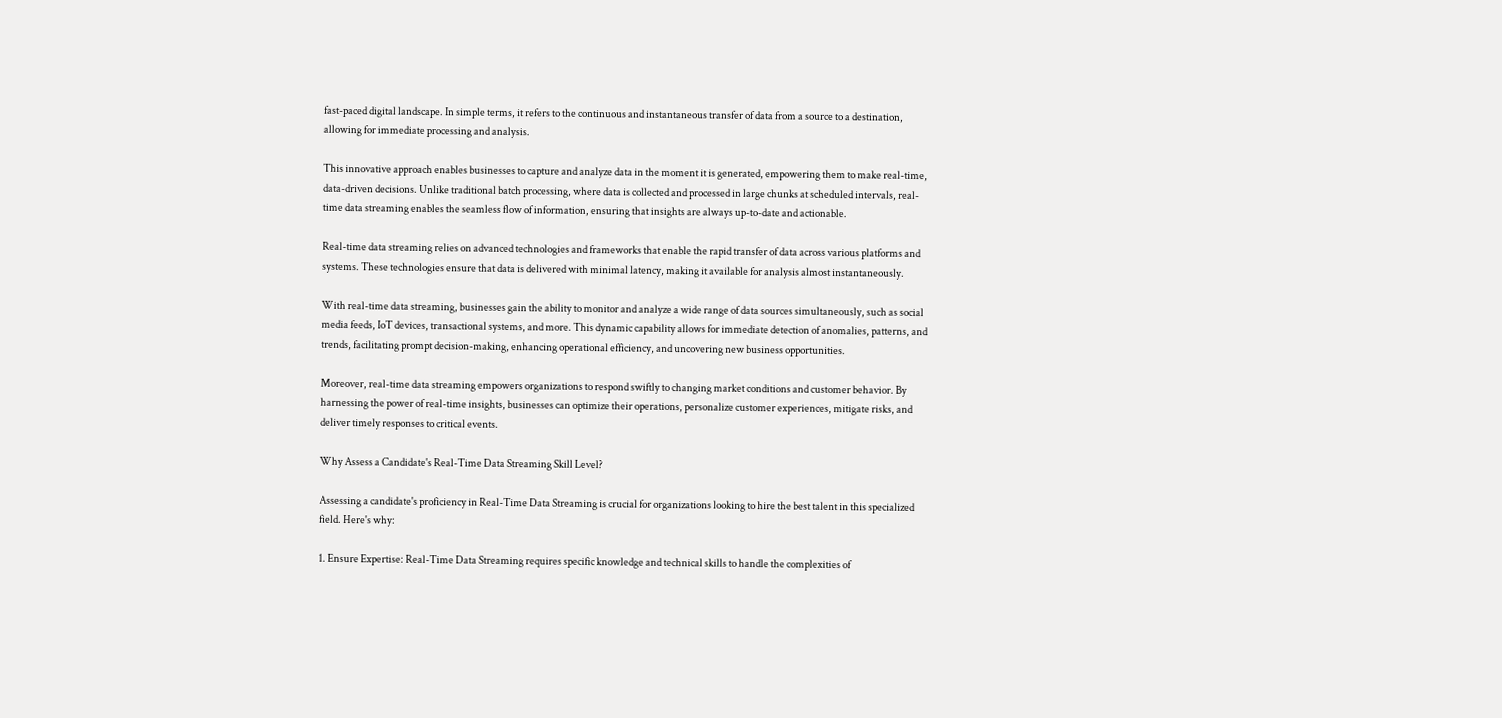fast-paced digital landscape. In simple terms, it refers to the continuous and instantaneous transfer of data from a source to a destination, allowing for immediate processing and analysis.

This innovative approach enables businesses to capture and analyze data in the moment it is generated, empowering them to make real-time, data-driven decisions. Unlike traditional batch processing, where data is collected and processed in large chunks at scheduled intervals, real-time data streaming enables the seamless flow of information, ensuring that insights are always up-to-date and actionable.

Real-time data streaming relies on advanced technologies and frameworks that enable the rapid transfer of data across various platforms and systems. These technologies ensure that data is delivered with minimal latency, making it available for analysis almost instantaneously.

With real-time data streaming, businesses gain the ability to monitor and analyze a wide range of data sources simultaneously, such as social media feeds, IoT devices, transactional systems, and more. This dynamic capability allows for immediate detection of anomalies, patterns, and trends, facilitating prompt decision-making, enhancing operational efficiency, and uncovering new business opportunities.

Moreover, real-time data streaming empowers organizations to respond swiftly to changing market conditions and customer behavior. By harnessing the power of real-time insights, businesses can optimize their operations, personalize customer experiences, mitigate risks, and deliver timely responses to critical events.

Why Assess a Candidate's Real-Time Data Streaming Skill Level?

Assessing a candidate's proficiency in Real-Time Data Streaming is crucial for organizations looking to hire the best talent in this specialized field. Here's why:

1. Ensure Expertise: Real-Time Data Streaming requires specific knowledge and technical skills to handle the complexities of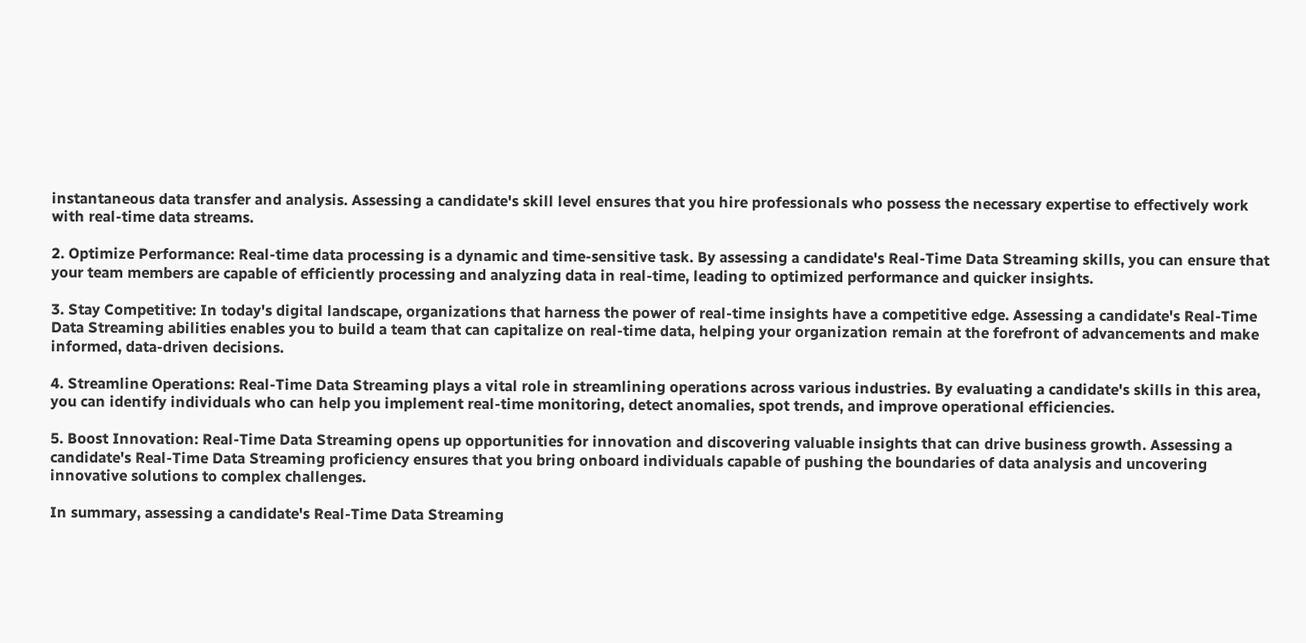instantaneous data transfer and analysis. Assessing a candidate's skill level ensures that you hire professionals who possess the necessary expertise to effectively work with real-time data streams.

2. Optimize Performance: Real-time data processing is a dynamic and time-sensitive task. By assessing a candidate's Real-Time Data Streaming skills, you can ensure that your team members are capable of efficiently processing and analyzing data in real-time, leading to optimized performance and quicker insights.

3. Stay Competitive: In today's digital landscape, organizations that harness the power of real-time insights have a competitive edge. Assessing a candidate's Real-Time Data Streaming abilities enables you to build a team that can capitalize on real-time data, helping your organization remain at the forefront of advancements and make informed, data-driven decisions.

4. Streamline Operations: Real-Time Data Streaming plays a vital role in streamlining operations across various industries. By evaluating a candidate's skills in this area, you can identify individuals who can help you implement real-time monitoring, detect anomalies, spot trends, and improve operational efficiencies.

5. Boost Innovation: Real-Time Data Streaming opens up opportunities for innovation and discovering valuable insights that can drive business growth. Assessing a candidate's Real-Time Data Streaming proficiency ensures that you bring onboard individuals capable of pushing the boundaries of data analysis and uncovering innovative solutions to complex challenges.

In summary, assessing a candidate's Real-Time Data Streaming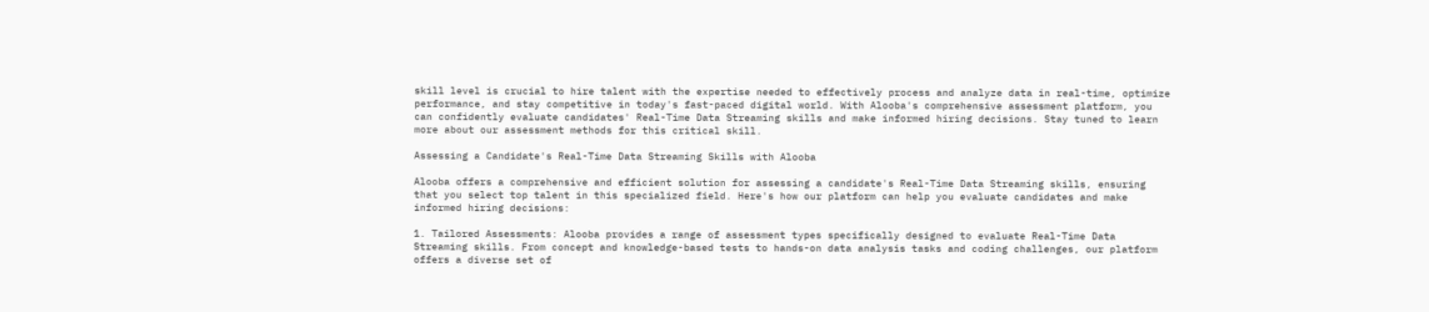skill level is crucial to hire talent with the expertise needed to effectively process and analyze data in real-time, optimize performance, and stay competitive in today's fast-paced digital world. With Alooba's comprehensive assessment platform, you can confidently evaluate candidates' Real-Time Data Streaming skills and make informed hiring decisions. Stay tuned to learn more about our assessment methods for this critical skill.

Assessing a Candidate's Real-Time Data Streaming Skills with Alooba

Alooba offers a comprehensive and efficient solution for assessing a candidate's Real-Time Data Streaming skills, ensuring that you select top talent in this specialized field. Here's how our platform can help you evaluate candidates and make informed hiring decisions:

1. Tailored Assessments: Alooba provides a range of assessment types specifically designed to evaluate Real-Time Data Streaming skills. From concept and knowledge-based tests to hands-on data analysis tasks and coding challenges, our platform offers a diverse set of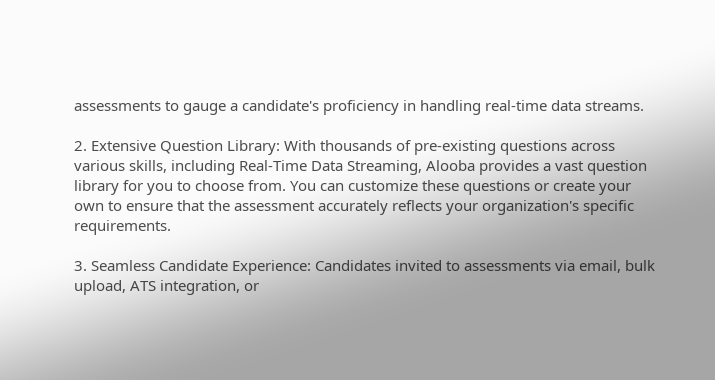assessments to gauge a candidate's proficiency in handling real-time data streams.

2. Extensive Question Library: With thousands of pre-existing questions across various skills, including Real-Time Data Streaming, Alooba provides a vast question library for you to choose from. You can customize these questions or create your own to ensure that the assessment accurately reflects your organization's specific requirements.

3. Seamless Candidate Experience: Candidates invited to assessments via email, bulk upload, ATS integration, or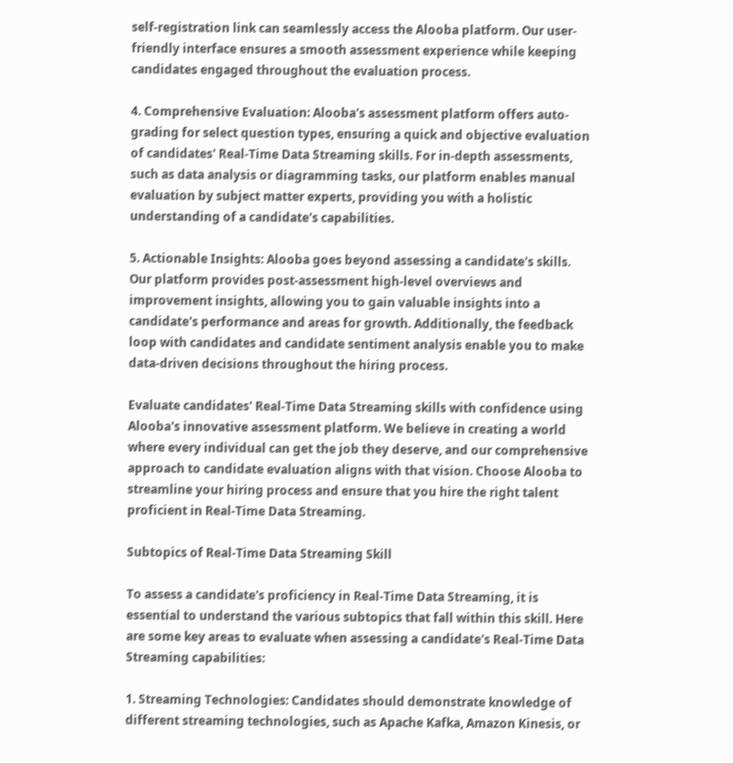self-registration link can seamlessly access the Alooba platform. Our user-friendly interface ensures a smooth assessment experience while keeping candidates engaged throughout the evaluation process.

4. Comprehensive Evaluation: Alooba's assessment platform offers auto-grading for select question types, ensuring a quick and objective evaluation of candidates' Real-Time Data Streaming skills. For in-depth assessments, such as data analysis or diagramming tasks, our platform enables manual evaluation by subject matter experts, providing you with a holistic understanding of a candidate's capabilities.

5. Actionable Insights: Alooba goes beyond assessing a candidate's skills. Our platform provides post-assessment high-level overviews and improvement insights, allowing you to gain valuable insights into a candidate's performance and areas for growth. Additionally, the feedback loop with candidates and candidate sentiment analysis enable you to make data-driven decisions throughout the hiring process.

Evaluate candidates' Real-Time Data Streaming skills with confidence using Alooba's innovative assessment platform. We believe in creating a world where every individual can get the job they deserve, and our comprehensive approach to candidate evaluation aligns with that vision. Choose Alooba to streamline your hiring process and ensure that you hire the right talent proficient in Real-Time Data Streaming.

Subtopics of Real-Time Data Streaming Skill

To assess a candidate's proficiency in Real-Time Data Streaming, it is essential to understand the various subtopics that fall within this skill. Here are some key areas to evaluate when assessing a candidate's Real-Time Data Streaming capabilities:

1. Streaming Technologies: Candidates should demonstrate knowledge of different streaming technologies, such as Apache Kafka, Amazon Kinesis, or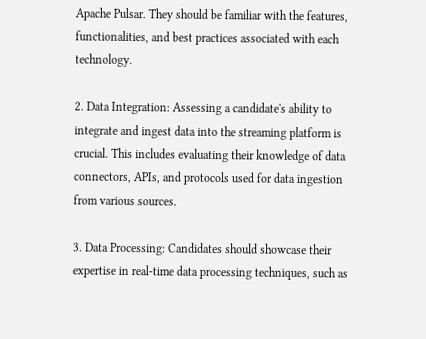Apache Pulsar. They should be familiar with the features, functionalities, and best practices associated with each technology.

2. Data Integration: Assessing a candidate's ability to integrate and ingest data into the streaming platform is crucial. This includes evaluating their knowledge of data connectors, APIs, and protocols used for data ingestion from various sources.

3. Data Processing: Candidates should showcase their expertise in real-time data processing techniques, such as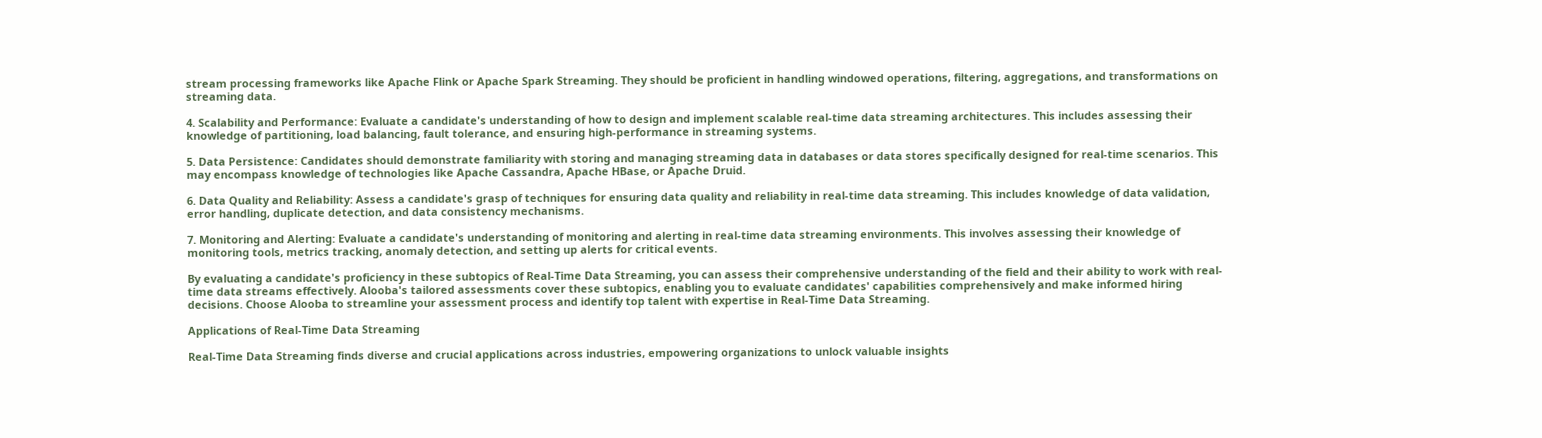stream processing frameworks like Apache Flink or Apache Spark Streaming. They should be proficient in handling windowed operations, filtering, aggregations, and transformations on streaming data.

4. Scalability and Performance: Evaluate a candidate's understanding of how to design and implement scalable real-time data streaming architectures. This includes assessing their knowledge of partitioning, load balancing, fault tolerance, and ensuring high-performance in streaming systems.

5. Data Persistence: Candidates should demonstrate familiarity with storing and managing streaming data in databases or data stores specifically designed for real-time scenarios. This may encompass knowledge of technologies like Apache Cassandra, Apache HBase, or Apache Druid.

6. Data Quality and Reliability: Assess a candidate's grasp of techniques for ensuring data quality and reliability in real-time data streaming. This includes knowledge of data validation, error handling, duplicate detection, and data consistency mechanisms.

7. Monitoring and Alerting: Evaluate a candidate's understanding of monitoring and alerting in real-time data streaming environments. This involves assessing their knowledge of monitoring tools, metrics tracking, anomaly detection, and setting up alerts for critical events.

By evaluating a candidate's proficiency in these subtopics of Real-Time Data Streaming, you can assess their comprehensive understanding of the field and their ability to work with real-time data streams effectively. Alooba's tailored assessments cover these subtopics, enabling you to evaluate candidates' capabilities comprehensively and make informed hiring decisions. Choose Alooba to streamline your assessment process and identify top talent with expertise in Real-Time Data Streaming.

Applications of Real-Time Data Streaming

Real-Time Data Streaming finds diverse and crucial applications across industries, empowering organizations to unlock valuable insights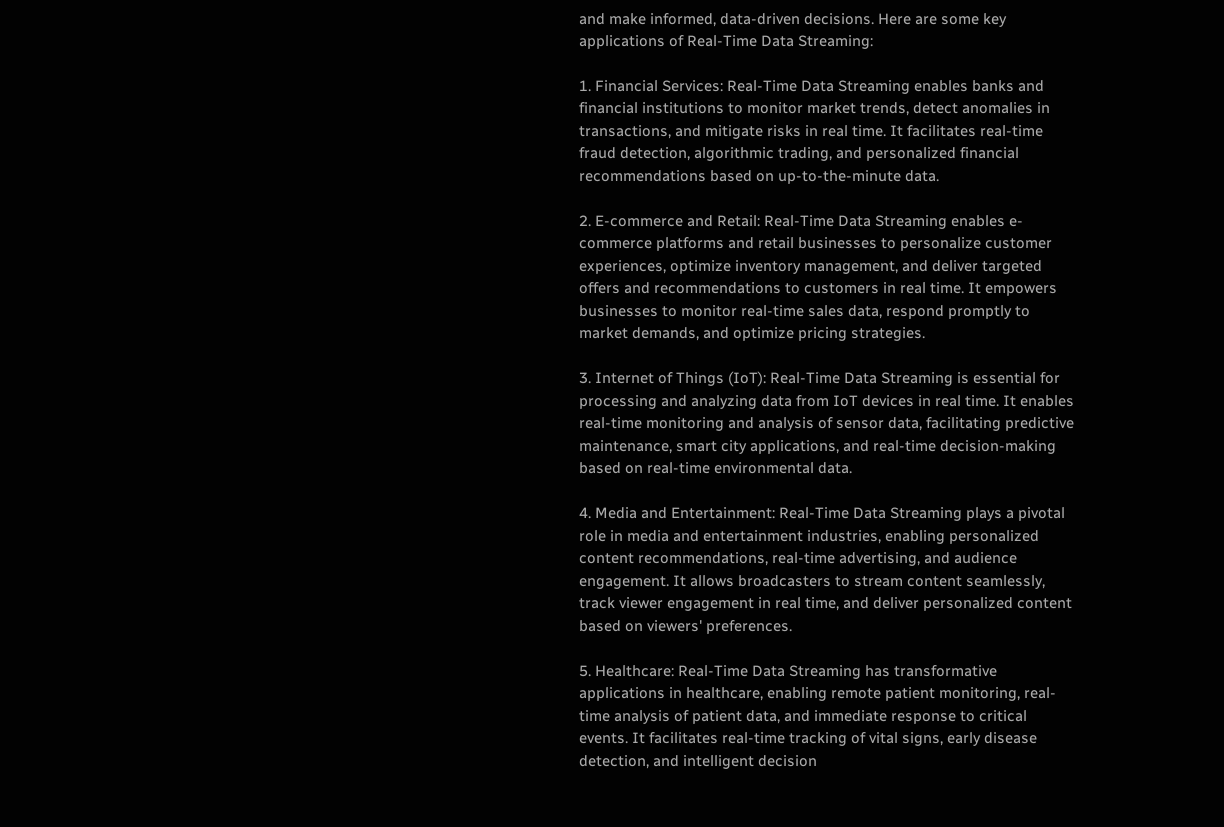and make informed, data-driven decisions. Here are some key applications of Real-Time Data Streaming:

1. Financial Services: Real-Time Data Streaming enables banks and financial institutions to monitor market trends, detect anomalies in transactions, and mitigate risks in real time. It facilitates real-time fraud detection, algorithmic trading, and personalized financial recommendations based on up-to-the-minute data.

2. E-commerce and Retail: Real-Time Data Streaming enables e-commerce platforms and retail businesses to personalize customer experiences, optimize inventory management, and deliver targeted offers and recommendations to customers in real time. It empowers businesses to monitor real-time sales data, respond promptly to market demands, and optimize pricing strategies.

3. Internet of Things (IoT): Real-Time Data Streaming is essential for processing and analyzing data from IoT devices in real time. It enables real-time monitoring and analysis of sensor data, facilitating predictive maintenance, smart city applications, and real-time decision-making based on real-time environmental data.

4. Media and Entertainment: Real-Time Data Streaming plays a pivotal role in media and entertainment industries, enabling personalized content recommendations, real-time advertising, and audience engagement. It allows broadcasters to stream content seamlessly, track viewer engagement in real time, and deliver personalized content based on viewers' preferences.

5. Healthcare: Real-Time Data Streaming has transformative applications in healthcare, enabling remote patient monitoring, real-time analysis of patient data, and immediate response to critical events. It facilitates real-time tracking of vital signs, early disease detection, and intelligent decision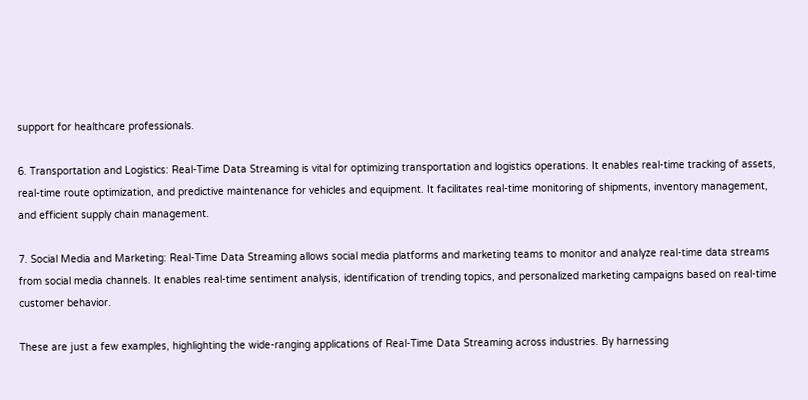support for healthcare professionals.

6. Transportation and Logistics: Real-Time Data Streaming is vital for optimizing transportation and logistics operations. It enables real-time tracking of assets, real-time route optimization, and predictive maintenance for vehicles and equipment. It facilitates real-time monitoring of shipments, inventory management, and efficient supply chain management.

7. Social Media and Marketing: Real-Time Data Streaming allows social media platforms and marketing teams to monitor and analyze real-time data streams from social media channels. It enables real-time sentiment analysis, identification of trending topics, and personalized marketing campaigns based on real-time customer behavior.

These are just a few examples, highlighting the wide-ranging applications of Real-Time Data Streaming across industries. By harnessing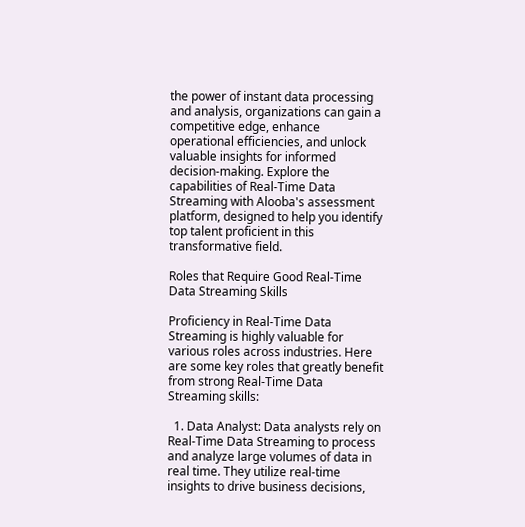the power of instant data processing and analysis, organizations can gain a competitive edge, enhance operational efficiencies, and unlock valuable insights for informed decision-making. Explore the capabilities of Real-Time Data Streaming with Alooba's assessment platform, designed to help you identify top talent proficient in this transformative field.

Roles that Require Good Real-Time Data Streaming Skills

Proficiency in Real-Time Data Streaming is highly valuable for various roles across industries. Here are some key roles that greatly benefit from strong Real-Time Data Streaming skills:

  1. Data Analyst: Data analysts rely on Real-Time Data Streaming to process and analyze large volumes of data in real time. They utilize real-time insights to drive business decisions,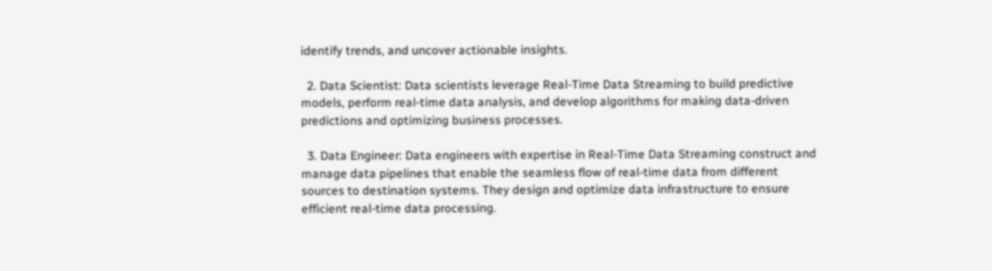identify trends, and uncover actionable insights.

  2. Data Scientist: Data scientists leverage Real-Time Data Streaming to build predictive models, perform real-time data analysis, and develop algorithms for making data-driven predictions and optimizing business processes.

  3. Data Engineer: Data engineers with expertise in Real-Time Data Streaming construct and manage data pipelines that enable the seamless flow of real-time data from different sources to destination systems. They design and optimize data infrastructure to ensure efficient real-time data processing.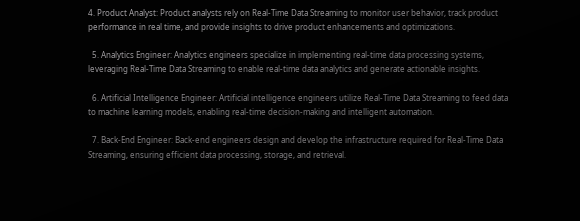4. Product Analyst: Product analysts rely on Real-Time Data Streaming to monitor user behavior, track product performance in real time, and provide insights to drive product enhancements and optimizations.

  5. Analytics Engineer: Analytics engineers specialize in implementing real-time data processing systems, leveraging Real-Time Data Streaming to enable real-time data analytics and generate actionable insights.

  6. Artificial Intelligence Engineer: Artificial intelligence engineers utilize Real-Time Data Streaming to feed data to machine learning models, enabling real-time decision-making and intelligent automation.

  7. Back-End Engineer: Back-end engineers design and develop the infrastructure required for Real-Time Data Streaming, ensuring efficient data processing, storage, and retrieval.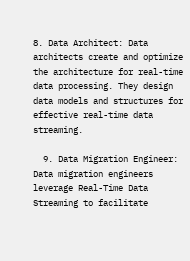8. Data Architect: Data architects create and optimize the architecture for real-time data processing. They design data models and structures for effective real-time data streaming.

  9. Data Migration Engineer: Data migration engineers leverage Real-Time Data Streaming to facilitate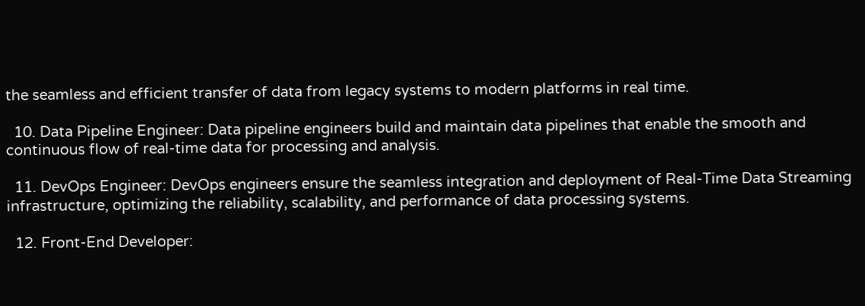the seamless and efficient transfer of data from legacy systems to modern platforms in real time.

  10. Data Pipeline Engineer: Data pipeline engineers build and maintain data pipelines that enable the smooth and continuous flow of real-time data for processing and analysis.

  11. DevOps Engineer: DevOps engineers ensure the seamless integration and deployment of Real-Time Data Streaming infrastructure, optimizing the reliability, scalability, and performance of data processing systems.

  12. Front-End Developer: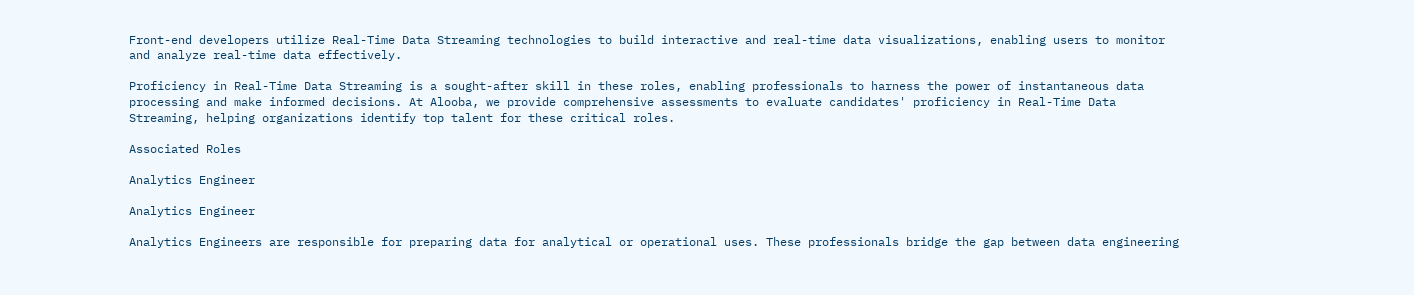Front-end developers utilize Real-Time Data Streaming technologies to build interactive and real-time data visualizations, enabling users to monitor and analyze real-time data effectively.

Proficiency in Real-Time Data Streaming is a sought-after skill in these roles, enabling professionals to harness the power of instantaneous data processing and make informed decisions. At Alooba, we provide comprehensive assessments to evaluate candidates' proficiency in Real-Time Data Streaming, helping organizations identify top talent for these critical roles.

Associated Roles

Analytics Engineer

Analytics Engineer

Analytics Engineers are responsible for preparing data for analytical or operational uses. These professionals bridge the gap between data engineering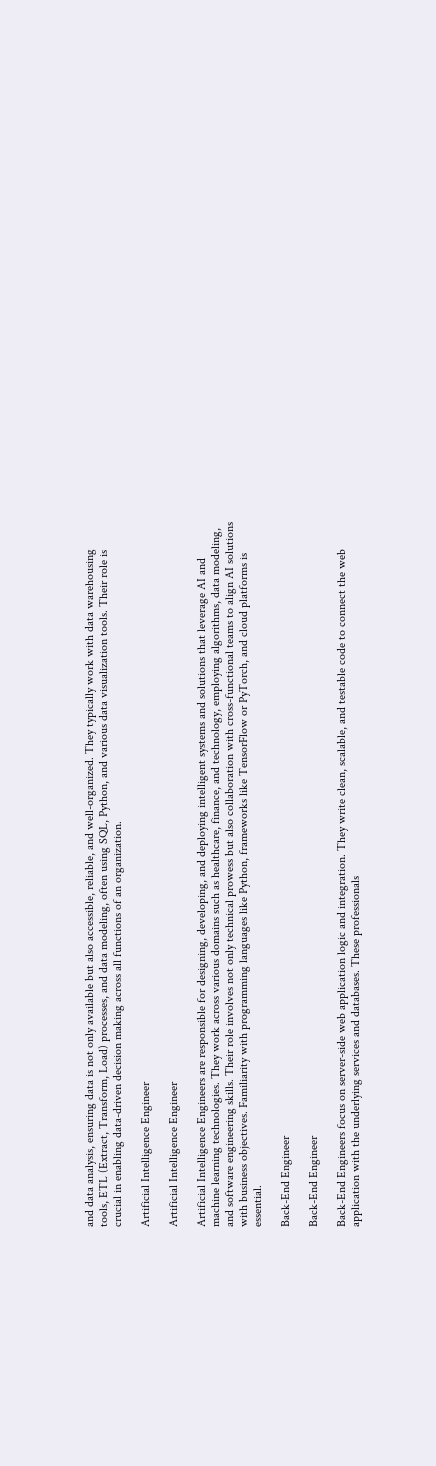and data analysis, ensuring data is not only available but also accessible, reliable, and well-organized. They typically work with data warehousing tools, ETL (Extract, Transform, Load) processes, and data modeling, often using SQL, Python, and various data visualization tools. Their role is crucial in enabling data-driven decision making across all functions of an organization.

Artificial Intelligence Engineer

Artificial Intelligence Engineer

Artificial Intelligence Engineers are responsible for designing, developing, and deploying intelligent systems and solutions that leverage AI and machine learning technologies. They work across various domains such as healthcare, finance, and technology, employing algorithms, data modeling, and software engineering skills. Their role involves not only technical prowess but also collaboration with cross-functional teams to align AI solutions with business objectives. Familiarity with programming languages like Python, frameworks like TensorFlow or PyTorch, and cloud platforms is essential.

Back-End Engineer

Back-End Engineer

Back-End Engineers focus on server-side web application logic and integration. They write clean, scalable, and testable code to connect the web application with the underlying services and databases. These professionals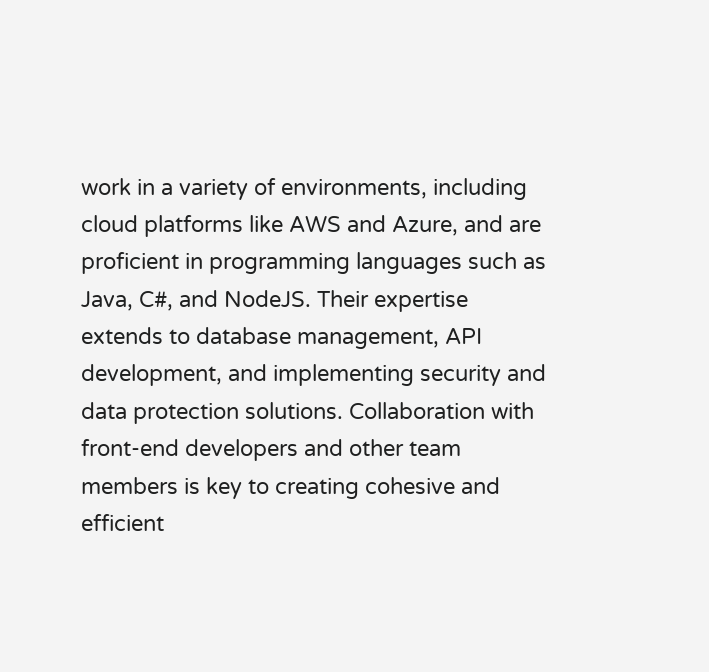work in a variety of environments, including cloud platforms like AWS and Azure, and are proficient in programming languages such as Java, C#, and NodeJS. Their expertise extends to database management, API development, and implementing security and data protection solutions. Collaboration with front-end developers and other team members is key to creating cohesive and efficient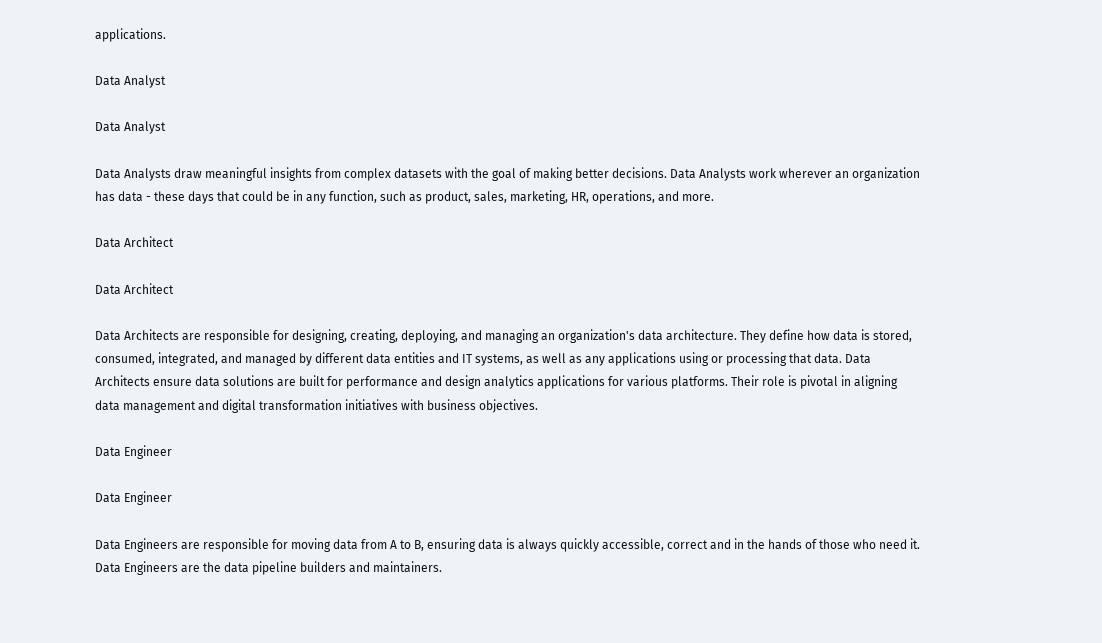applications.

Data Analyst

Data Analyst

Data Analysts draw meaningful insights from complex datasets with the goal of making better decisions. Data Analysts work wherever an organization has data - these days that could be in any function, such as product, sales, marketing, HR, operations, and more.

Data Architect

Data Architect

Data Architects are responsible for designing, creating, deploying, and managing an organization's data architecture. They define how data is stored, consumed, integrated, and managed by different data entities and IT systems, as well as any applications using or processing that data. Data Architects ensure data solutions are built for performance and design analytics applications for various platforms. Their role is pivotal in aligning data management and digital transformation initiatives with business objectives.

Data Engineer

Data Engineer

Data Engineers are responsible for moving data from A to B, ensuring data is always quickly accessible, correct and in the hands of those who need it. Data Engineers are the data pipeline builders and maintainers.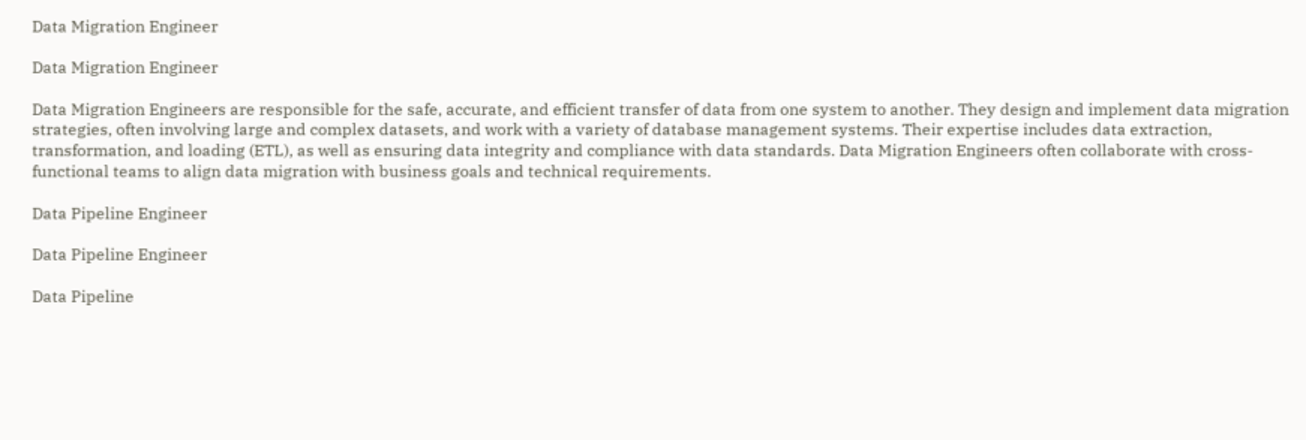Data Migration Engineer

Data Migration Engineer

Data Migration Engineers are responsible for the safe, accurate, and efficient transfer of data from one system to another. They design and implement data migration strategies, often involving large and complex datasets, and work with a variety of database management systems. Their expertise includes data extraction, transformation, and loading (ETL), as well as ensuring data integrity and compliance with data standards. Data Migration Engineers often collaborate with cross-functional teams to align data migration with business goals and technical requirements.

Data Pipeline Engineer

Data Pipeline Engineer

Data Pipeline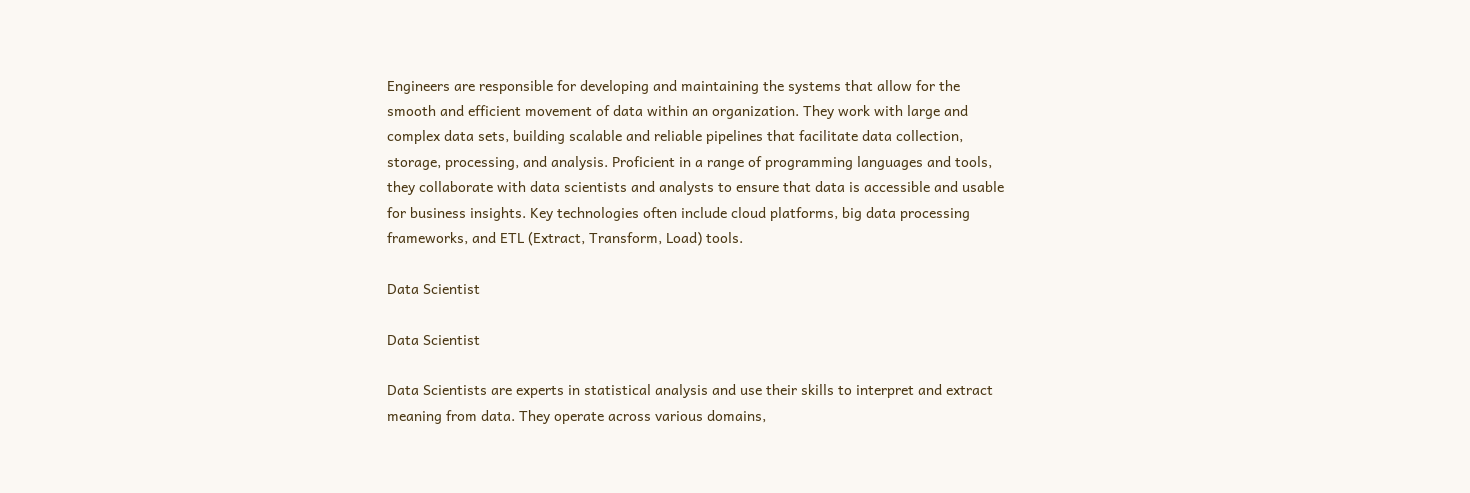Engineers are responsible for developing and maintaining the systems that allow for the smooth and efficient movement of data within an organization. They work with large and complex data sets, building scalable and reliable pipelines that facilitate data collection, storage, processing, and analysis. Proficient in a range of programming languages and tools, they collaborate with data scientists and analysts to ensure that data is accessible and usable for business insights. Key technologies often include cloud platforms, big data processing frameworks, and ETL (Extract, Transform, Load) tools.

Data Scientist

Data Scientist

Data Scientists are experts in statistical analysis and use their skills to interpret and extract meaning from data. They operate across various domains,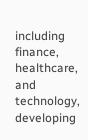including finance, healthcare, and technology, developing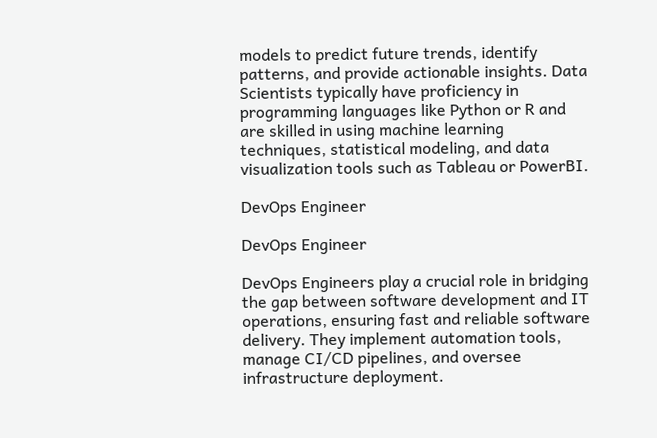models to predict future trends, identify patterns, and provide actionable insights. Data Scientists typically have proficiency in programming languages like Python or R and are skilled in using machine learning techniques, statistical modeling, and data visualization tools such as Tableau or PowerBI.

DevOps Engineer

DevOps Engineer

DevOps Engineers play a crucial role in bridging the gap between software development and IT operations, ensuring fast and reliable software delivery. They implement automation tools, manage CI/CD pipelines, and oversee infrastructure deployment.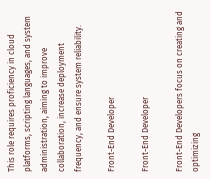This role requires proficiency in cloud platforms, scripting languages, and system administration, aiming to improve collaboration, increase deployment frequency, and ensure system reliability.

Front-End Developer

Front-End Developer

Front-End Developers focus on creating and optimizing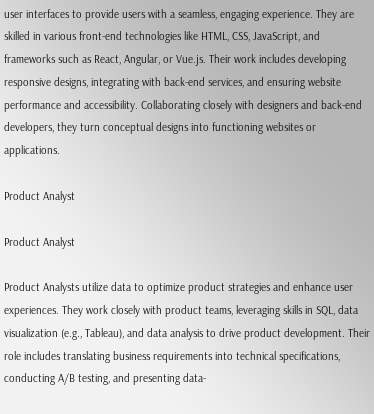user interfaces to provide users with a seamless, engaging experience. They are skilled in various front-end technologies like HTML, CSS, JavaScript, and frameworks such as React, Angular, or Vue.js. Their work includes developing responsive designs, integrating with back-end services, and ensuring website performance and accessibility. Collaborating closely with designers and back-end developers, they turn conceptual designs into functioning websites or applications.

Product Analyst

Product Analyst

Product Analysts utilize data to optimize product strategies and enhance user experiences. They work closely with product teams, leveraging skills in SQL, data visualization (e.g., Tableau), and data analysis to drive product development. Their role includes translating business requirements into technical specifications, conducting A/B testing, and presenting data-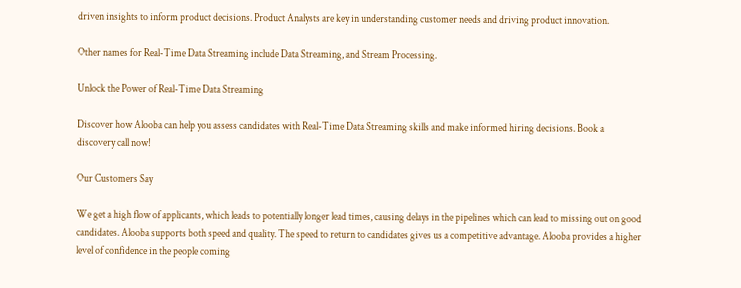driven insights to inform product decisions. Product Analysts are key in understanding customer needs and driving product innovation.

Other names for Real-Time Data Streaming include Data Streaming, and Stream Processing.

Unlock the Power of Real-Time Data Streaming

Discover how Alooba can help you assess candidates with Real-Time Data Streaming skills and make informed hiring decisions. Book a discovery call now!

Our Customers Say

We get a high flow of applicants, which leads to potentially longer lead times, causing delays in the pipelines which can lead to missing out on good candidates. Alooba supports both speed and quality. The speed to return to candidates gives us a competitive advantage. Alooba provides a higher level of confidence in the people coming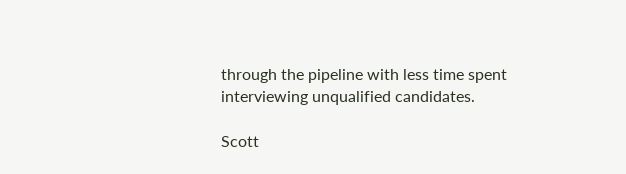through the pipeline with less time spent interviewing unqualified candidates.

Scott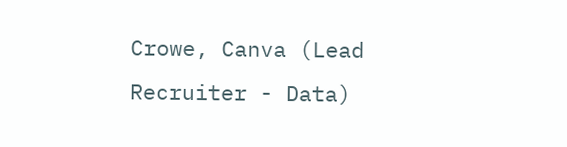Crowe, Canva (Lead Recruiter - Data)